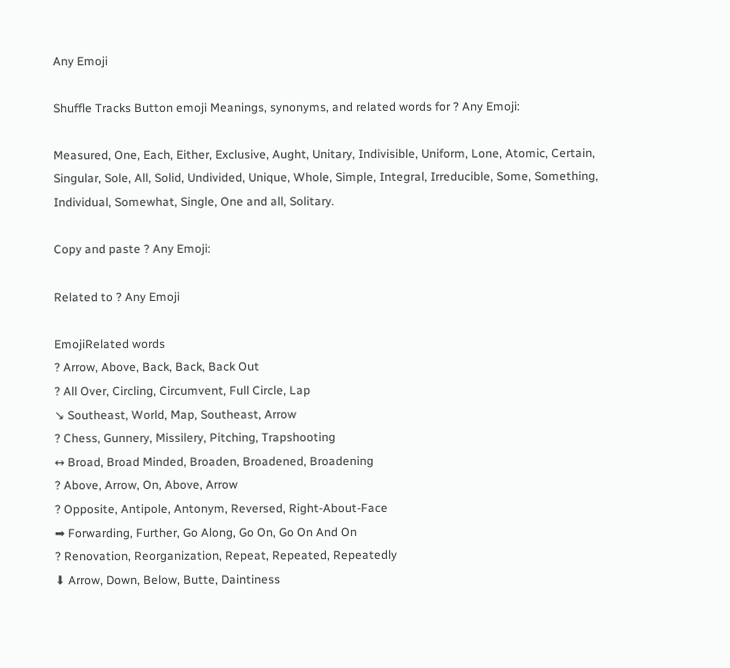Any Emoji

Shuffle Tracks Button emoji Meanings, synonyms, and related words for ? Any Emoji:

Measured, One, Each, Either, Exclusive, Aught, Unitary, Indivisible, Uniform, Lone, Atomic, Certain, Singular, Sole, All, Solid, Undivided, Unique, Whole, Simple, Integral, Irreducible, Some, Something, Individual, Somewhat, Single, One and all, Solitary.

Copy and paste ? Any Emoji:

Related to ? Any Emoji

EmojiRelated words
? Arrow, Above, Back, Back, Back Out
? All Over, Circling, Circumvent, Full Circle, Lap
↘ Southeast, World, Map, Southeast, Arrow
? Chess, Gunnery, Missilery, Pitching, Trapshooting
↔ Broad, Broad Minded, Broaden, Broadened, Broadening
? Above, Arrow, On, Above, Arrow
? Opposite, Antipole, Antonym, Reversed, Right-About-Face
➡ Forwarding, Further, Go Along, Go On, Go On And On
? Renovation, Reorganization, Repeat, Repeated, Repeatedly
⬇ Arrow, Down, Below, Butte, Daintiness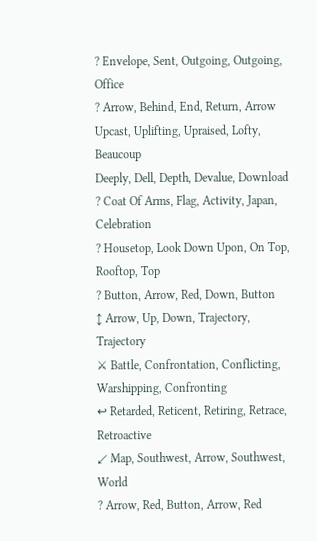? Envelope, Sent, Outgoing, Outgoing, Office
? Arrow, Behind, End, Return, Arrow
Upcast, Uplifting, Upraised, Lofty, Beaucoup
Deeply, Dell, Depth, Devalue, Download
? Coat Of Arms, Flag, Activity, Japan, Celebration
? Housetop, Look Down Upon, On Top, Rooftop, Top
? Button, Arrow, Red, Down, Button
↕ Arrow, Up, Down, Trajectory, Trajectory
⚔ Battle, Confrontation, Conflicting, Warshipping, Confronting
↩ Retarded, Reticent, Retiring, Retrace, Retroactive
↙ Map, Southwest, Arrow, Southwest, World
? Arrow, Red, Button, Arrow, Red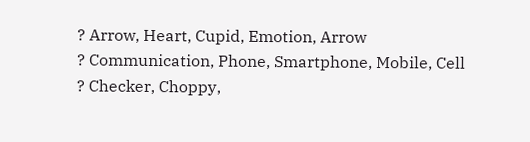? Arrow, Heart, Cupid, Emotion, Arrow
? Communication, Phone, Smartphone, Mobile, Cell
? Checker, Choppy,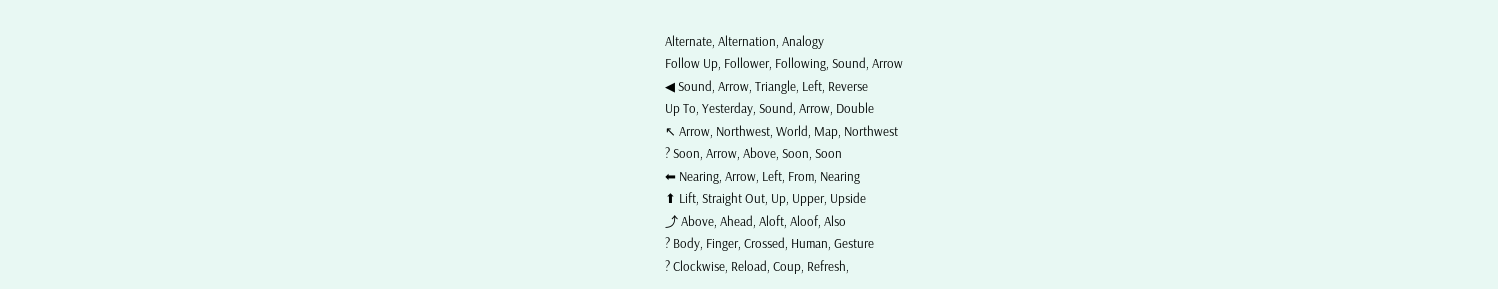Alternate, Alternation, Analogy
Follow Up, Follower, Following, Sound, Arrow
◀ Sound, Arrow, Triangle, Left, Reverse
Up To, Yesterday, Sound, Arrow, Double
↖ Arrow, Northwest, World, Map, Northwest
? Soon, Arrow, Above, Soon, Soon
⬅ Nearing, Arrow, Left, From, Nearing
⬆ Lift, Straight Out, Up, Upper, Upside
⤴ Above, Ahead, Aloft, Aloof, Also
? Body, Finger, Crossed, Human, Gesture
? Clockwise, Reload, Coup, Refresh,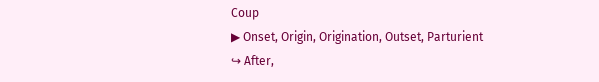Coup
▶ Onset, Origin, Origination, Outset, Parturient
↪ After,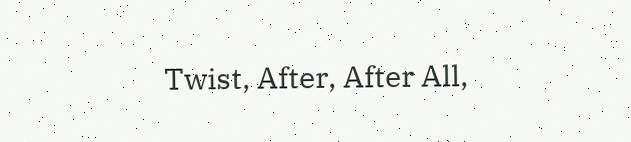Twist, After, After All,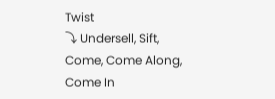Twist
⤵ Undersell, Sift, Come, Come Along, Come In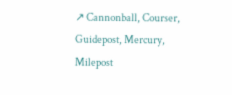↗ Cannonball, Courser, Guidepost, Mercury, Milepost